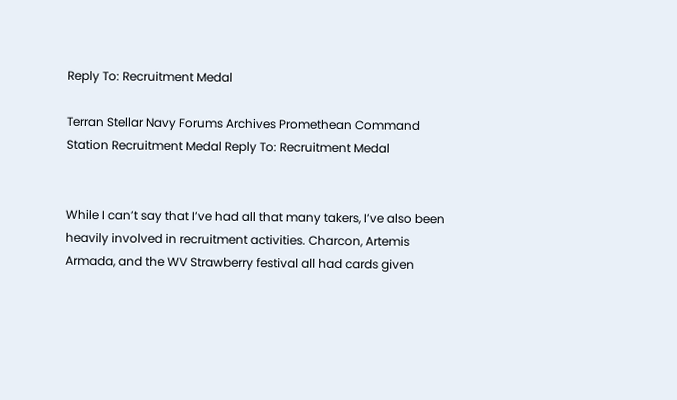Reply To: Recruitment Medal

Terran Stellar Navy Forums Archives Promethean Command Station Recruitment Medal Reply To: Recruitment Medal


While I can’t say that I’ve had all that many takers, I’ve also been heavily involved in recruitment activities. Charcon, Artemis Armada, and the WV Strawberry festival all had cards given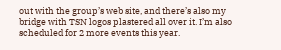out with the group’s web site, and there’s also my bridge with TSN logos plastered all over it. I’m also scheduled for 2 more events this year.